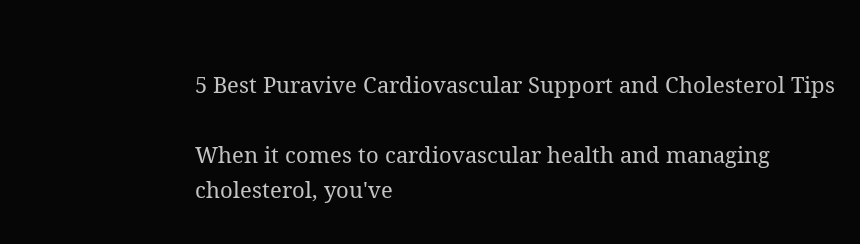5 Best Puravive Cardiovascular Support and Cholesterol Tips

When it comes to cardiovascular health and managing cholesterol, you've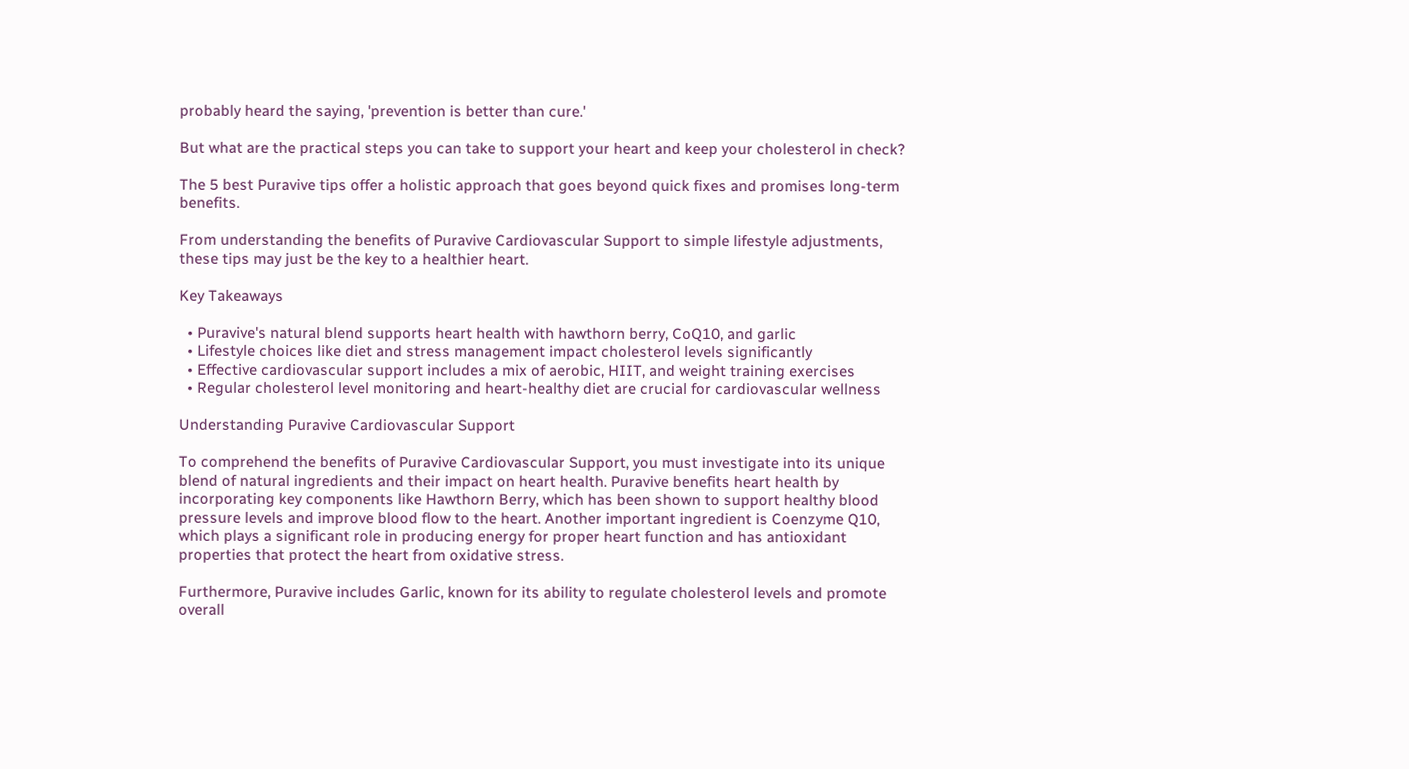probably heard the saying, 'prevention is better than cure.'

But what are the practical steps you can take to support your heart and keep your cholesterol in check?

The 5 best Puravive tips offer a holistic approach that goes beyond quick fixes and promises long-term benefits.

From understanding the benefits of Puravive Cardiovascular Support to simple lifestyle adjustments, these tips may just be the key to a healthier heart.

Key Takeaways

  • Puravive's natural blend supports heart health with hawthorn berry, CoQ10, and garlic
  • Lifestyle choices like diet and stress management impact cholesterol levels significantly
  • Effective cardiovascular support includes a mix of aerobic, HIIT, and weight training exercises
  • Regular cholesterol level monitoring and heart-healthy diet are crucial for cardiovascular wellness

Understanding Puravive Cardiovascular Support

To comprehend the benefits of Puravive Cardiovascular Support, you must investigate into its unique blend of natural ingredients and their impact on heart health. Puravive benefits heart health by incorporating key components like Hawthorn Berry, which has been shown to support healthy blood pressure levels and improve blood flow to the heart. Another important ingredient is Coenzyme Q10, which plays a significant role in producing energy for proper heart function and has antioxidant properties that protect the heart from oxidative stress.

Furthermore, Puravive includes Garlic, known for its ability to regulate cholesterol levels and promote overall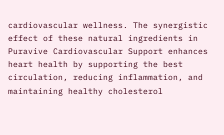cardiovascular wellness. The synergistic effect of these natural ingredients in Puravive Cardiovascular Support enhances heart health by supporting the best circulation, reducing inflammation, and maintaining healthy cholesterol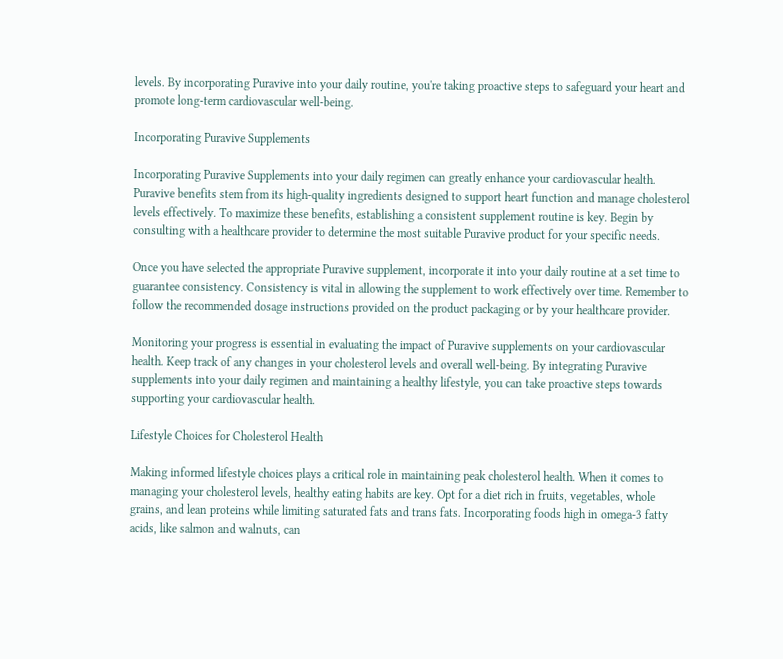levels. By incorporating Puravive into your daily routine, you're taking proactive steps to safeguard your heart and promote long-term cardiovascular well-being.

Incorporating Puravive Supplements

Incorporating Puravive Supplements into your daily regimen can greatly enhance your cardiovascular health. Puravive benefits stem from its high-quality ingredients designed to support heart function and manage cholesterol levels effectively. To maximize these benefits, establishing a consistent supplement routine is key. Begin by consulting with a healthcare provider to determine the most suitable Puravive product for your specific needs.

Once you have selected the appropriate Puravive supplement, incorporate it into your daily routine at a set time to guarantee consistency. Consistency is vital in allowing the supplement to work effectively over time. Remember to follow the recommended dosage instructions provided on the product packaging or by your healthcare provider.

Monitoring your progress is essential in evaluating the impact of Puravive supplements on your cardiovascular health. Keep track of any changes in your cholesterol levels and overall well-being. By integrating Puravive supplements into your daily regimen and maintaining a healthy lifestyle, you can take proactive steps towards supporting your cardiovascular health.

Lifestyle Choices for Cholesterol Health

Making informed lifestyle choices plays a critical role in maintaining peak cholesterol health. When it comes to managing your cholesterol levels, healthy eating habits are key. Opt for a diet rich in fruits, vegetables, whole grains, and lean proteins while limiting saturated fats and trans fats. Incorporating foods high in omega-3 fatty acids, like salmon and walnuts, can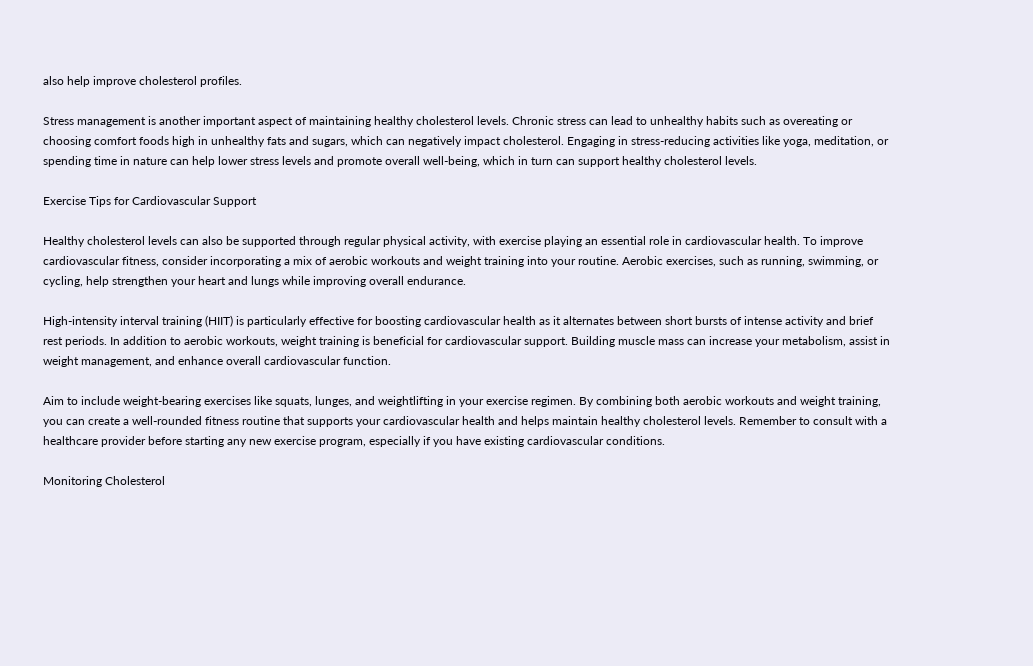also help improve cholesterol profiles.

Stress management is another important aspect of maintaining healthy cholesterol levels. Chronic stress can lead to unhealthy habits such as overeating or choosing comfort foods high in unhealthy fats and sugars, which can negatively impact cholesterol. Engaging in stress-reducing activities like yoga, meditation, or spending time in nature can help lower stress levels and promote overall well-being, which in turn can support healthy cholesterol levels.

Exercise Tips for Cardiovascular Support

Healthy cholesterol levels can also be supported through regular physical activity, with exercise playing an essential role in cardiovascular health. To improve cardiovascular fitness, consider incorporating a mix of aerobic workouts and weight training into your routine. Aerobic exercises, such as running, swimming, or cycling, help strengthen your heart and lungs while improving overall endurance.

High-intensity interval training (HIIT) is particularly effective for boosting cardiovascular health as it alternates between short bursts of intense activity and brief rest periods. In addition to aerobic workouts, weight training is beneficial for cardiovascular support. Building muscle mass can increase your metabolism, assist in weight management, and enhance overall cardiovascular function.

Aim to include weight-bearing exercises like squats, lunges, and weightlifting in your exercise regimen. By combining both aerobic workouts and weight training, you can create a well-rounded fitness routine that supports your cardiovascular health and helps maintain healthy cholesterol levels. Remember to consult with a healthcare provider before starting any new exercise program, especially if you have existing cardiovascular conditions.

Monitoring Cholesterol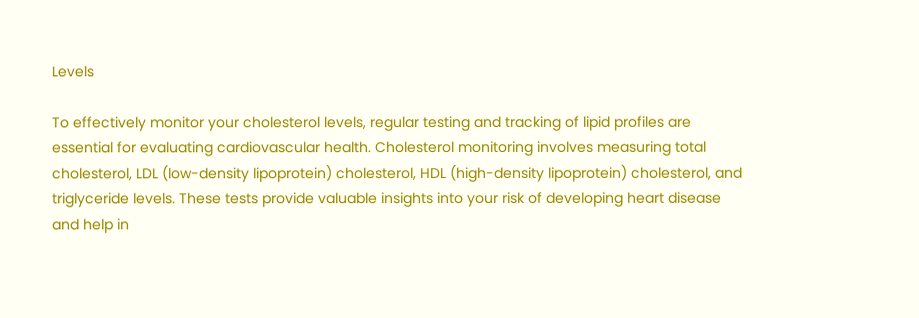Levels

To effectively monitor your cholesterol levels, regular testing and tracking of lipid profiles are essential for evaluating cardiovascular health. Cholesterol monitoring involves measuring total cholesterol, LDL (low-density lipoprotein) cholesterol, HDL (high-density lipoprotein) cholesterol, and triglyceride levels. These tests provide valuable insights into your risk of developing heart disease and help in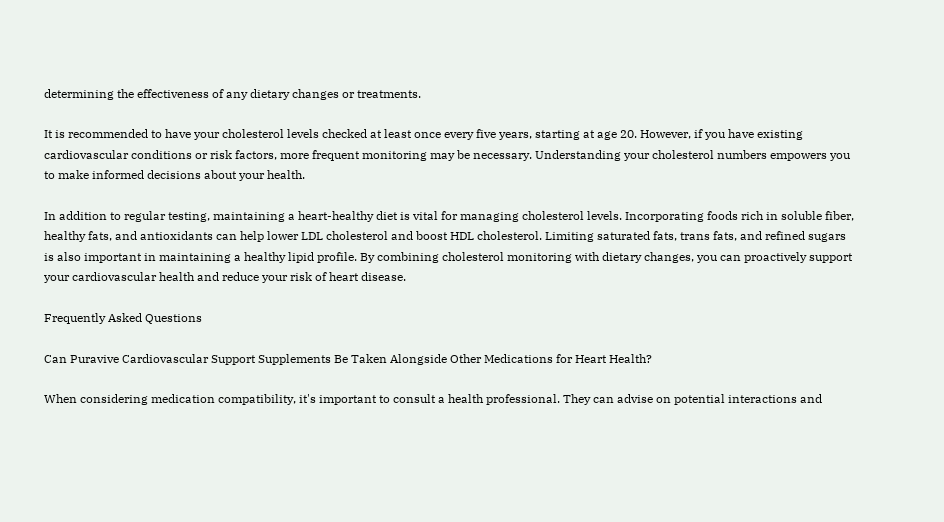determining the effectiveness of any dietary changes or treatments.

It is recommended to have your cholesterol levels checked at least once every five years, starting at age 20. However, if you have existing cardiovascular conditions or risk factors, more frequent monitoring may be necessary. Understanding your cholesterol numbers empowers you to make informed decisions about your health.

In addition to regular testing, maintaining a heart-healthy diet is vital for managing cholesterol levels. Incorporating foods rich in soluble fiber, healthy fats, and antioxidants can help lower LDL cholesterol and boost HDL cholesterol. Limiting saturated fats, trans fats, and refined sugars is also important in maintaining a healthy lipid profile. By combining cholesterol monitoring with dietary changes, you can proactively support your cardiovascular health and reduce your risk of heart disease.

Frequently Asked Questions

Can Puravive Cardiovascular Support Supplements Be Taken Alongside Other Medications for Heart Health?

When considering medication compatibility, it's important to consult a health professional. They can advise on potential interactions and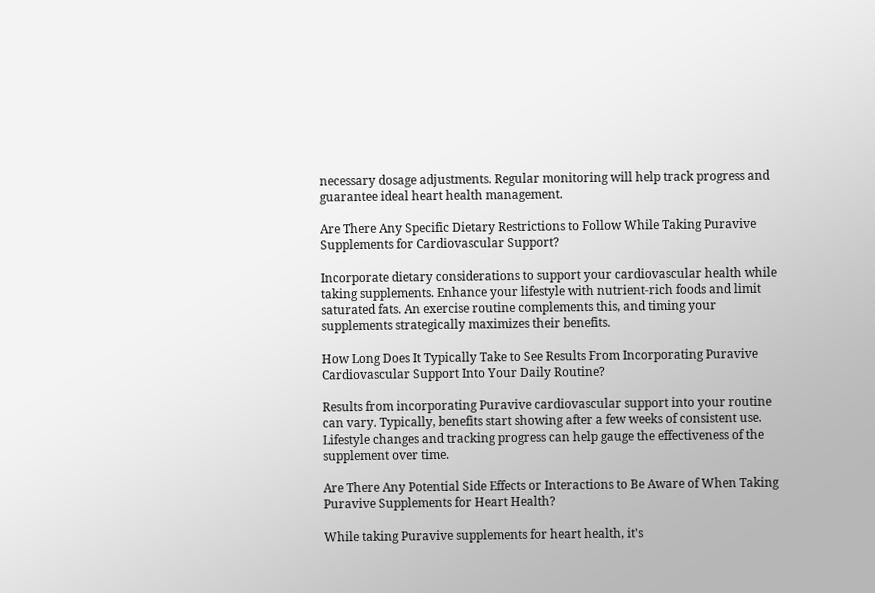necessary dosage adjustments. Regular monitoring will help track progress and guarantee ideal heart health management.

Are There Any Specific Dietary Restrictions to Follow While Taking Puravive Supplements for Cardiovascular Support?

Incorporate dietary considerations to support your cardiovascular health while taking supplements. Enhance your lifestyle with nutrient-rich foods and limit saturated fats. An exercise routine complements this, and timing your supplements strategically maximizes their benefits.

How Long Does It Typically Take to See Results From Incorporating Puravive Cardiovascular Support Into Your Daily Routine?

Results from incorporating Puravive cardiovascular support into your routine can vary. Typically, benefits start showing after a few weeks of consistent use. Lifestyle changes and tracking progress can help gauge the effectiveness of the supplement over time.

Are There Any Potential Side Effects or Interactions to Be Aware of When Taking Puravive Supplements for Heart Health?

While taking Puravive supplements for heart health, it's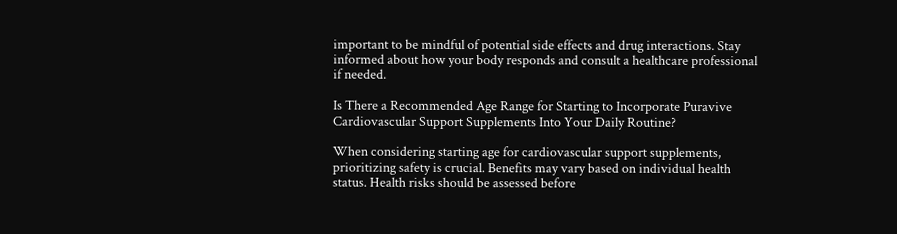important to be mindful of potential side effects and drug interactions. Stay informed about how your body responds and consult a healthcare professional if needed.

Is There a Recommended Age Range for Starting to Incorporate Puravive Cardiovascular Support Supplements Into Your Daily Routine?

When considering starting age for cardiovascular support supplements, prioritizing safety is crucial. Benefits may vary based on individual health status. Health risks should be assessed before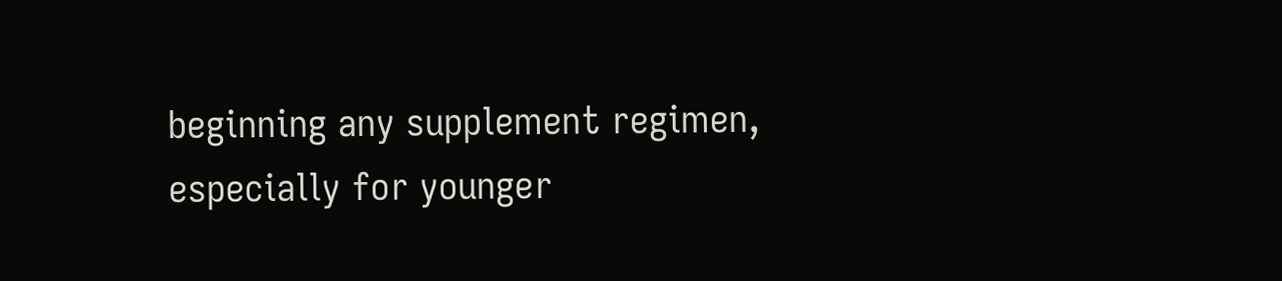beginning any supplement regimen, especially for younger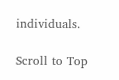individuals.

Scroll to Top